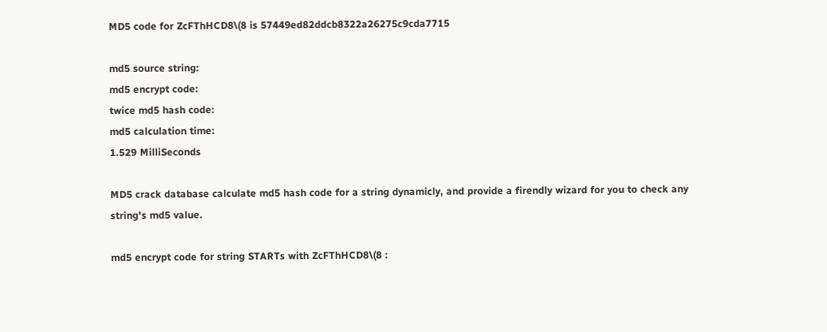MD5 code for ZcFThHCD8\(8 is 57449ed82ddcb8322a26275c9cda7715

md5 source string:
md5 encrypt code:
twice md5 hash code:
md5 calculation time:
1.529 MilliSeconds

MD5 crack database calculate md5 hash code for a string dynamicly, and provide a firendly wizard for you to check any string's md5 value.

md5 encrypt code for string STARTs with ZcFThHCD8\(8 :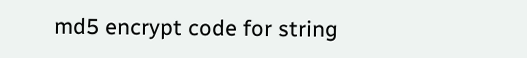md5 encrypt code for string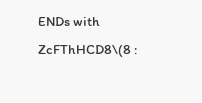ENDs with ZcFThHCD8\(8 :